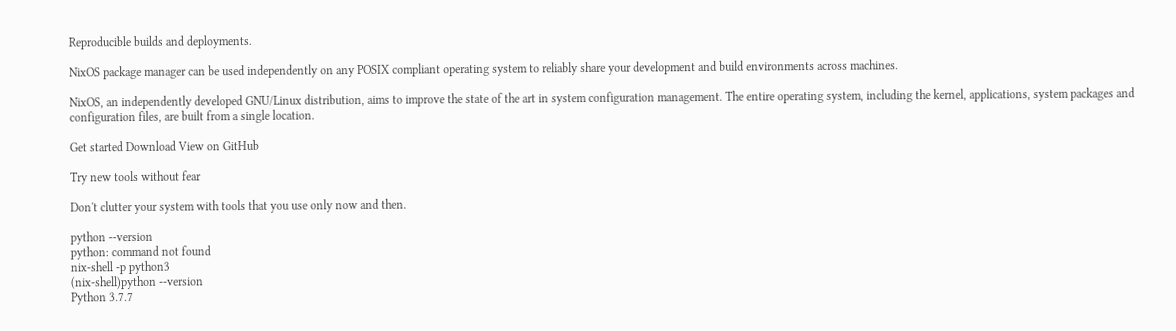Reproducible builds and deployments.

NixOS package manager can be used independently on any POSIX compliant operating system to reliably share your development and build environments across machines.

NixOS, an independently developed GNU/Linux distribution, aims to improve the state of the art in system configuration management. The entire operating system, including the kernel, applications, system packages and configuration files, are built from a single location.

Get started Download View on GitHub

Try new tools without fear

Don't clutter your system with tools that you use only now and then.

python --version
python: command not found
nix-shell -p python3
(nix-shell)python --version
Python 3.7.7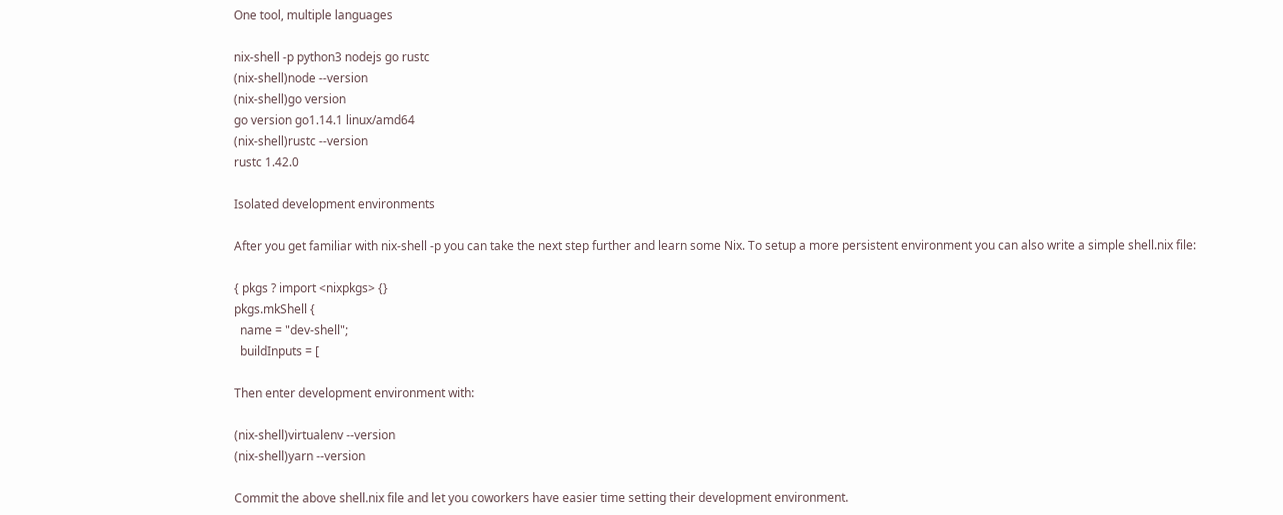One tool, multiple languages

nix-shell -p python3 nodejs go rustc
(nix-shell)node --version
(nix-shell)go version
go version go1.14.1 linux/amd64
(nix-shell)rustc --version
rustc 1.42.0

Isolated development environments

After you get familiar with nix-shell -p you can take the next step further and learn some Nix. To setup a more persistent environment you can also write a simple shell.nix file:

{ pkgs ? import <nixpkgs> {}
pkgs.mkShell {
  name = "dev-shell";
  buildInputs = [

Then enter development environment with:

(nix-shell)virtualenv --version
(nix-shell)yarn --version

Commit the above shell.nix file and let you coworkers have easier time setting their development environment.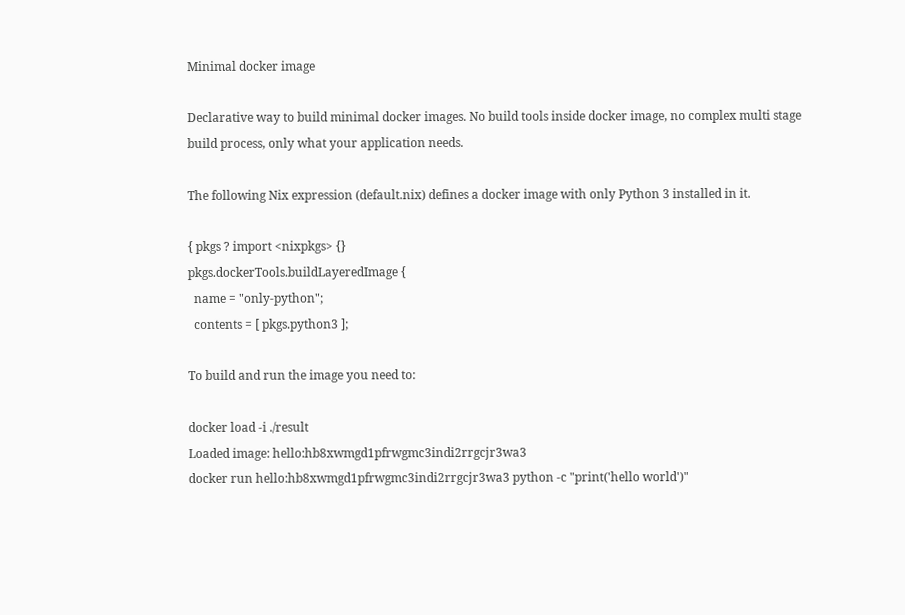Minimal docker image

Declarative way to build minimal docker images. No build tools inside docker image, no complex multi stage build process, only what your application needs.

The following Nix expression (default.nix) defines a docker image with only Python 3 installed in it.

{ pkgs ? import <nixpkgs> {}
pkgs.dockerTools.buildLayeredImage {
  name = "only-python";
  contents = [ pkgs.python3 ];

To build and run the image you need to:

docker load -i ./result
Loaded image: hello:hb8xwmgd1pfrwgmc3indi2rrgcjr3wa3
docker run hello:hb8xwmgd1pfrwgmc3indi2rrgcjr3wa3 python -c "print('hello world')"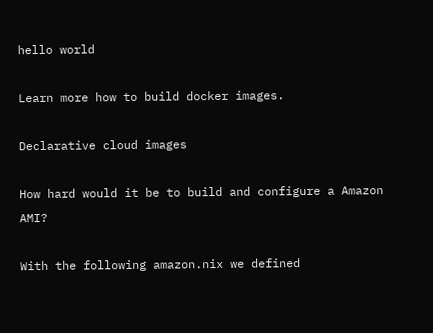hello world

Learn more how to build docker images.

Declarative cloud images

How hard would it be to build and configure a Amazon AMI?

With the following amazon.nix we defined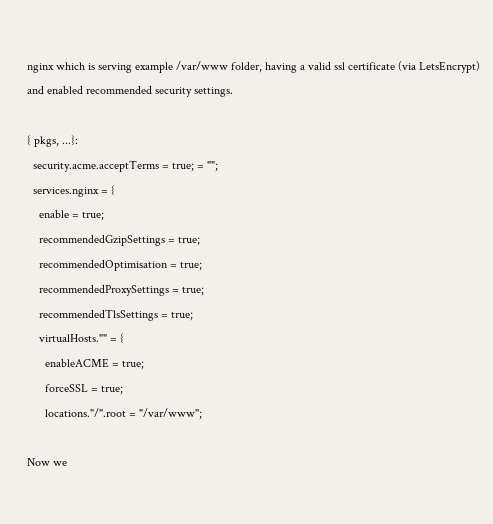nginx which is serving example /var/www folder, having a valid ssl certificate (via LetsEncrypt) and enabled recommended security settings.

{ pkgs, ...}:
  security.acme.acceptTerms = true; = "";
  services.nginx = {
    enable = true;
    recommendedGzipSettings = true;
    recommendedOptimisation = true;
    recommendedProxySettings = true;
    recommendedTlsSettings = true;
    virtualHosts."" = {
      enableACME = true;
      forceSSL = true;
      locations."/".root = "/var/www";

Now we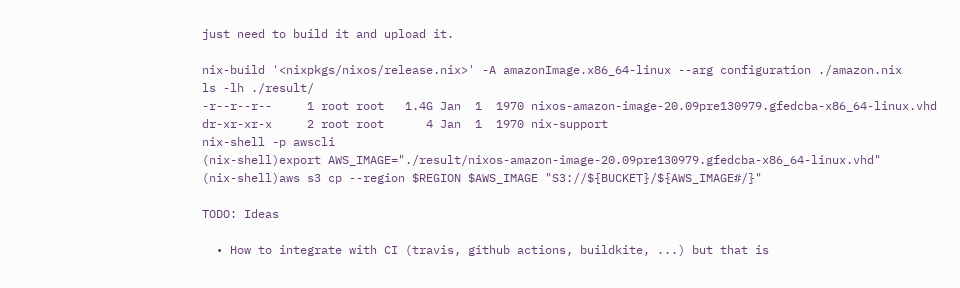just need to build it and upload it.

nix-build '<nixpkgs/nixos/release.nix>' -A amazonImage.x86_64-linux --arg configuration ./amazon.nix
ls -lh ./result/
-r--r--r--     1 root root   1.4G Jan  1  1970 nixos-amazon-image-20.09pre130979.gfedcba-x86_64-linux.vhd
dr-xr-xr-x     2 root root      4 Jan  1  1970 nix-support
nix-shell -p awscli
(nix-shell)export AWS_IMAGE="./result/nixos-amazon-image-20.09pre130979.gfedcba-x86_64-linux.vhd"
(nix-shell)aws s3 cp --region $REGION $AWS_IMAGE "S3://${BUCKET}/${AWS_IMAGE#/}"

TODO: Ideas

  • How to integrate with CI (travis, github actions, buildkite, ...) but that is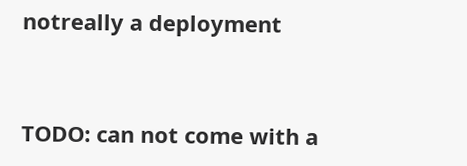notreally a deployment


TODO: can not come with a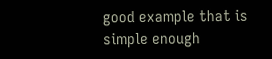good example that is simple enough